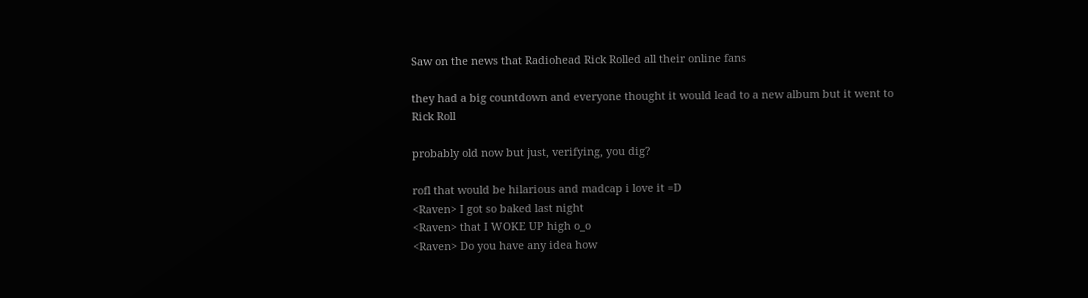Saw on the news that Radiohead Rick Rolled all their online fans

they had a big countdown and everyone thought it would lead to a new album but it went to Rick Roll

probably old now but just, verifying, you dig?

rofl that would be hilarious and madcap i love it =D
<Raven> I got so baked last night
<Raven> that I WOKE UP high o_o
<Raven> Do you have any idea how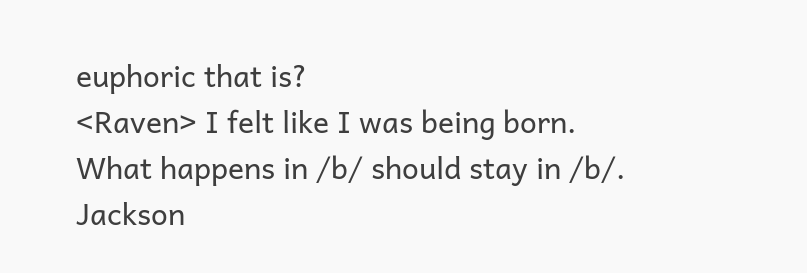euphoric that is?
<Raven> I felt like I was being born.
What happens in /b/ should stay in /b/.
Jackson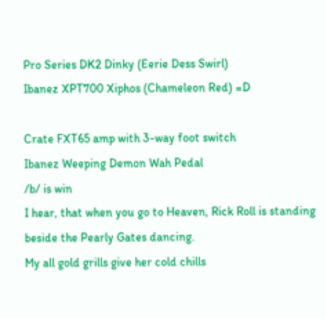Pro Series DK2 Dinky (Eerie Dess Swirl)
Ibanez XPT700 Xiphos (Chameleon Red) =D

Crate FXT65 amp with 3-way foot switch
Ibanez Weeping Demon Wah Pedal
/b/ is win
I hear, that when you go to Heaven, Rick Roll is standing beside the Pearly Gates dancing.
My all gold grills give her cold chills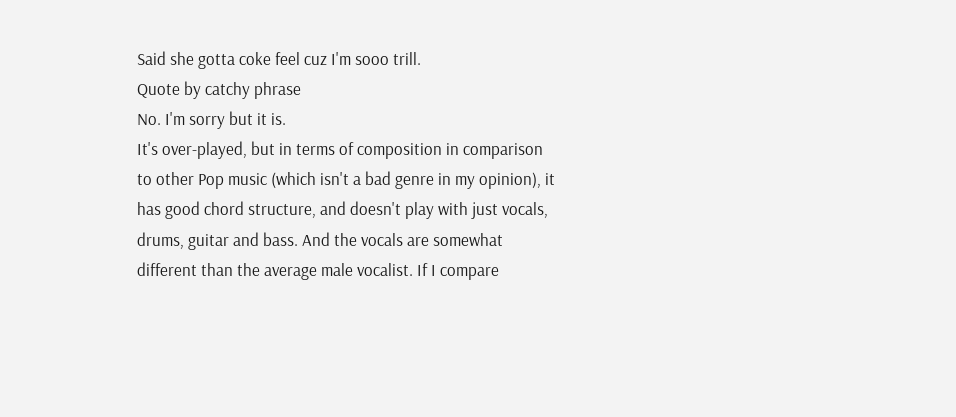Said she gotta coke feel cuz I'm sooo trill.
Quote by catchy phrase
No. I'm sorry but it is.
It's over-played, but in terms of composition in comparison to other Pop music (which isn't a bad genre in my opinion), it has good chord structure, and doesn't play with just vocals, drums, guitar and bass. And the vocals are somewhat different than the average male vocalist. If I compare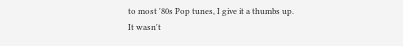to most '80s Pop tunes, I give it a thumbs up.
It wasn't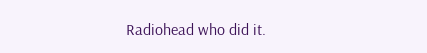Radiohead who did it.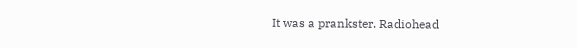It was a prankster. Radiohead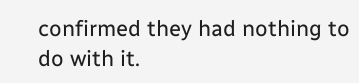confirmed they had nothing to do with it.